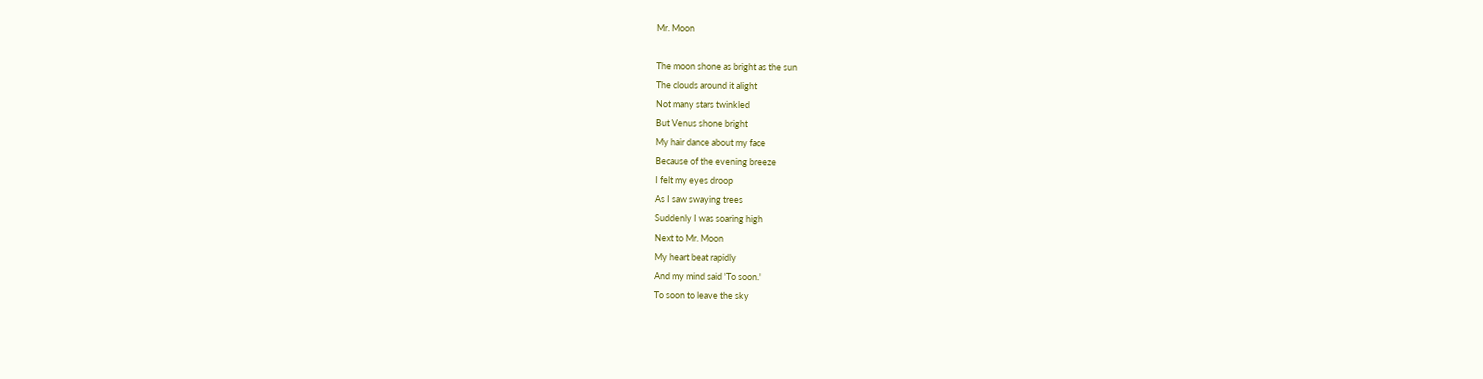Mr. Moon

The moon shone as bright as the sun
The clouds around it alight
Not many stars twinkled
But Venus shone bright
My hair dance about my face
Because of the evening breeze
I felt my eyes droop
As I saw swaying trees
Suddenly I was soaring high
Next to Mr. Moon
My heart beat rapidly
And my mind said 'To soon.'
To soon to leave the sky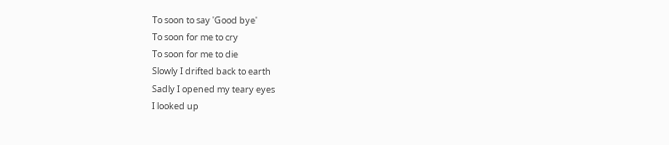To soon to say 'Good bye'
To soon for me to cry
To soon for me to die
Slowly I drifted back to earth
Sadly I opened my teary eyes
I looked up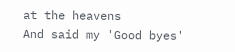at the heavens
And said my 'Good byes'